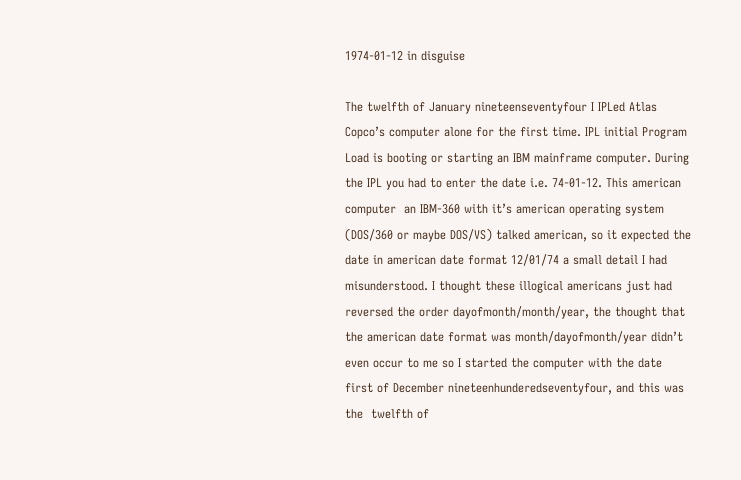1974-01-12 in disguise

The twelfth of January nineteenseventyfour I IPLed Atlas Copco’s computer alone for the first time. IPL initial Program Load is booting or starting an IBM mainframe computer. During the IPL you had to enter the date i.e. 74-01-12. This american computer  an IBM-360 with it’s american operating system (DOS/360 or maybe DOS/VS) talked american, so it expected the date in american date format 12/01/74 a small detail I had misunderstood. I thought these illogical americans just had reversed the order dayofmonth/month/year, the thought that the american date format was month/dayofmonth/year didn’t even occur to me so I started the computer with the date first of December nineteenhunderedseventyfour, and this was the  twelfth of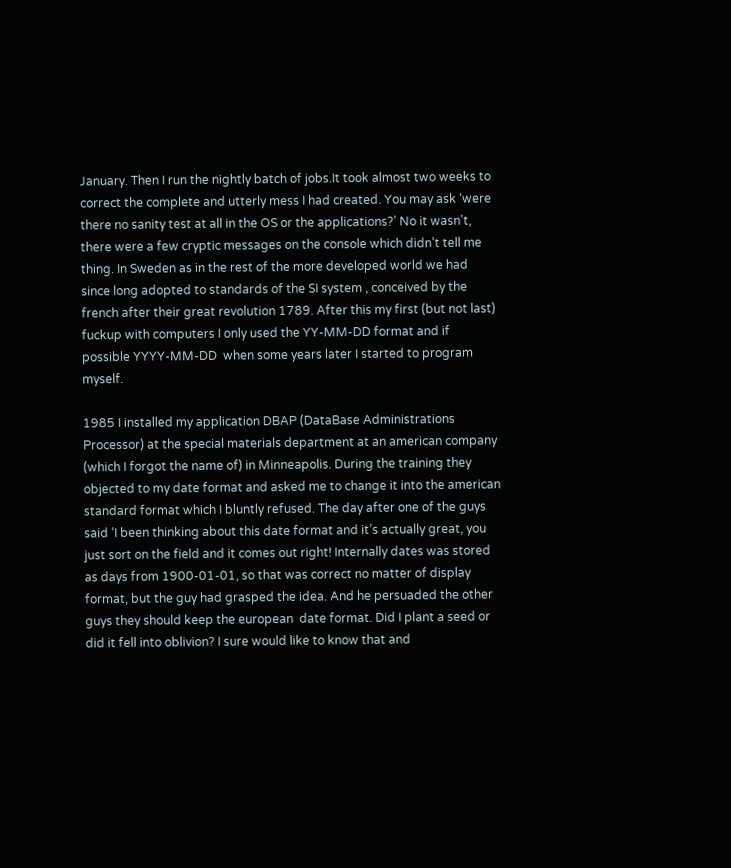January. Then I run the nightly batch of jobs.It took almost two weeks to correct the complete and utterly mess I had created. You may ask ‘were there no sanity test at all in the OS or the applications?’ No it wasn’t, there were a few cryptic messages on the console which didn’t tell me thing. In Sweden as in the rest of the more developed world we had since long adopted to standards of the SI system , conceived by the french after their great revolution 1789. After this my first (but not last) fuckup with computers I only used the YY-MM-DD format and if possible YYYY-MM-DD  when some years later I started to program myself.

1985 I installed my application DBAP (DataBase Administrations Processor) at the special materials department at an american company (which I forgot the name of) in Minneapolis. During the training they objected to my date format and asked me to change it into the american standard format which I bluntly refused. The day after one of the guys said ‘I been thinking about this date format and it’s actually great, you just sort on the field and it comes out right! Internally dates was stored as days from 1900-01-01, so that was correct no matter of display format, but the guy had grasped the idea. And he persuaded the other guys they should keep the european  date format. Did I plant a seed or did it fell into oblivion? I sure would like to know that and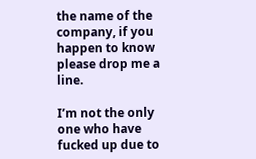the name of the company, if you happen to know please drop me a line.

I’m not the only one who have fucked up due to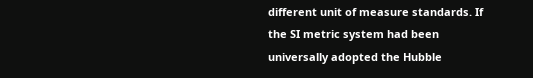different unit of measure standards. If the SI metric system had been universally adopted the Hubble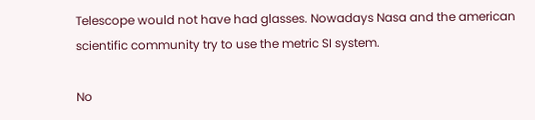Telescope would not have had glasses. Nowadays Nasa and the american scientific community try to use the metric SI system.

No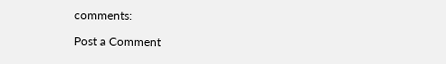comments:

Post a Comment